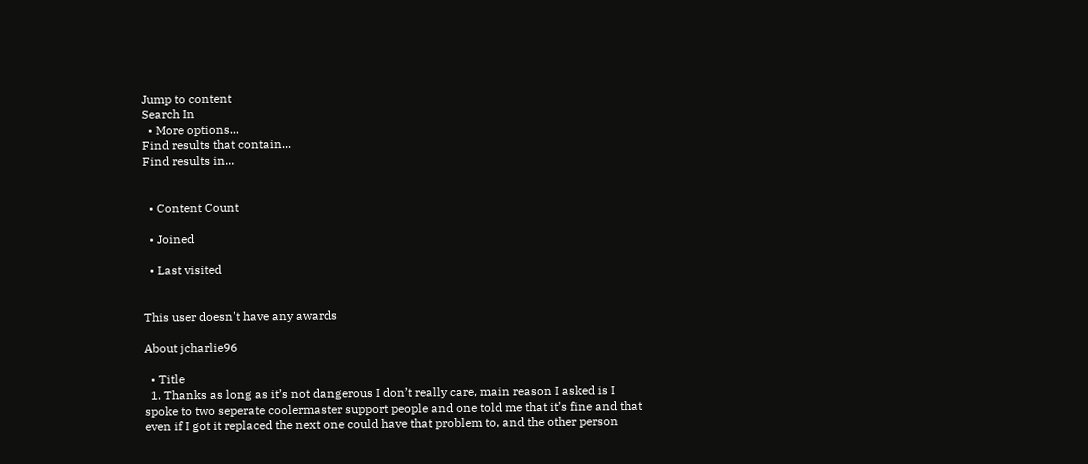Jump to content
Search In
  • More options...
Find results that contain...
Find results in...


  • Content Count

  • Joined

  • Last visited


This user doesn't have any awards

About jcharlie96

  • Title
  1. Thanks as long as it’s not dangerous I don’t really care, main reason I asked is I spoke to two seperate coolermaster support people and one told me that it’s fine and that even if I got it replaced the next one could have that problem to, and the other person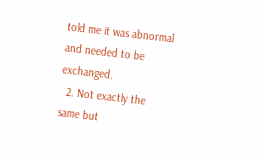told me it was abnormal and needed to be exchanged.
  2. Not exactly the same but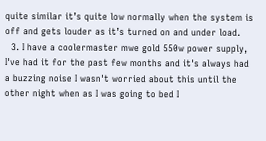quite similar it’s quite low normally when the system is off and gets louder as it’s turned on and under load.
  3. I have a coolermaster mwe gold 550w power supply, I've had it for the past few months and it's always had a buzzing noise I wasn't worried about this until the other night when as I was going to bed I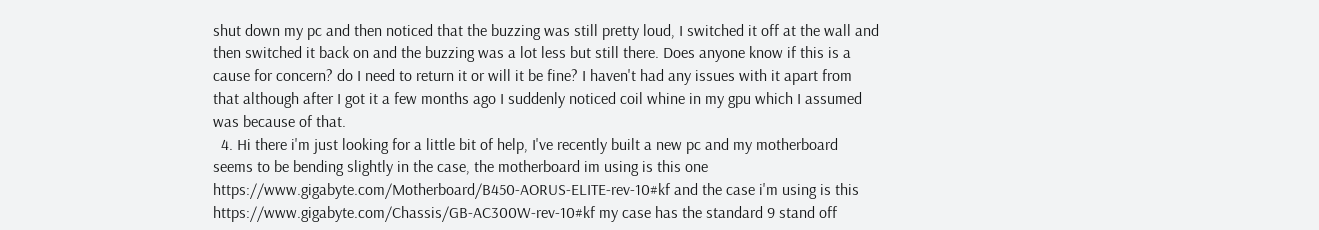shut down my pc and then noticed that the buzzing was still pretty loud, I switched it off at the wall and then switched it back on and the buzzing was a lot less but still there. Does anyone know if this is a cause for concern? do I need to return it or will it be fine? I haven't had any issues with it apart from that although after I got it a few months ago I suddenly noticed coil whine in my gpu which I assumed was because of that.
  4. Hi there i'm just looking for a little bit of help, I've recently built a new pc and my motherboard seems to be bending slightly in the case, the motherboard im using is this one https://www.gigabyte.com/Motherboard/B450-AORUS-ELITE-rev-10#kf and the case i'm using is this https://www.gigabyte.com/Chassis/GB-AC300W-rev-10#kf my case has the standard 9 stand off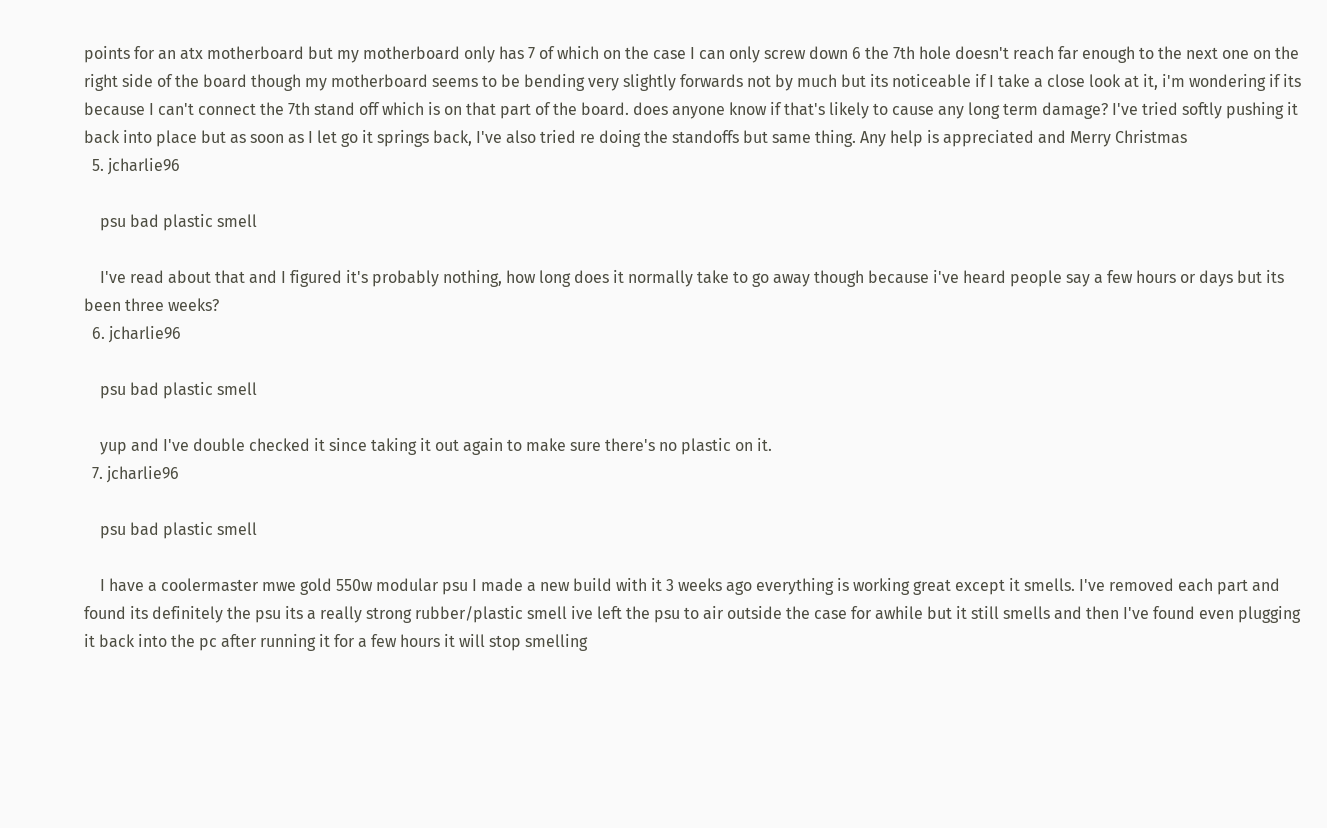points for an atx motherboard but my motherboard only has 7 of which on the case I can only screw down 6 the 7th hole doesn't reach far enough to the next one on the right side of the board though my motherboard seems to be bending very slightly forwards not by much but its noticeable if I take a close look at it, i'm wondering if its because I can't connect the 7th stand off which is on that part of the board. does anyone know if that's likely to cause any long term damage? I've tried softly pushing it back into place but as soon as I let go it springs back, I've also tried re doing the standoffs but same thing. Any help is appreciated and Merry Christmas
  5. jcharlie96

    psu bad plastic smell

    I've read about that and I figured it's probably nothing, how long does it normally take to go away though because i've heard people say a few hours or days but its been three weeks?
  6. jcharlie96

    psu bad plastic smell

    yup and I've double checked it since taking it out again to make sure there's no plastic on it.
  7. jcharlie96

    psu bad plastic smell

    I have a coolermaster mwe gold 550w modular psu I made a new build with it 3 weeks ago everything is working great except it smells. I've removed each part and found its definitely the psu its a really strong rubber/plastic smell ive left the psu to air outside the case for awhile but it still smells and then I've found even plugging it back into the pc after running it for a few hours it will stop smelling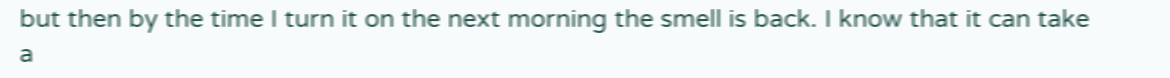but then by the time I turn it on the next morning the smell is back. I know that it can take a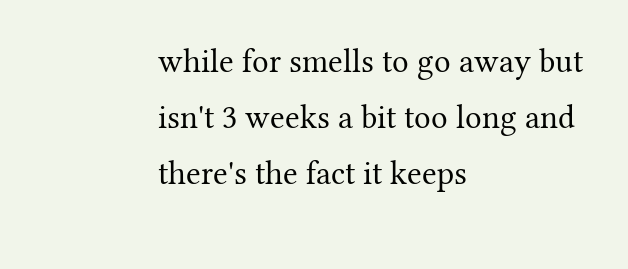while for smells to go away but isn't 3 weeks a bit too long and there's the fact it keeps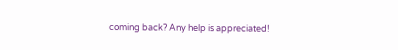coming back? Any help is appreciated!